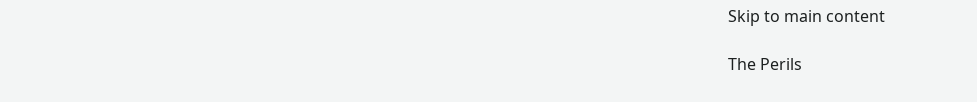Skip to main content

The Perils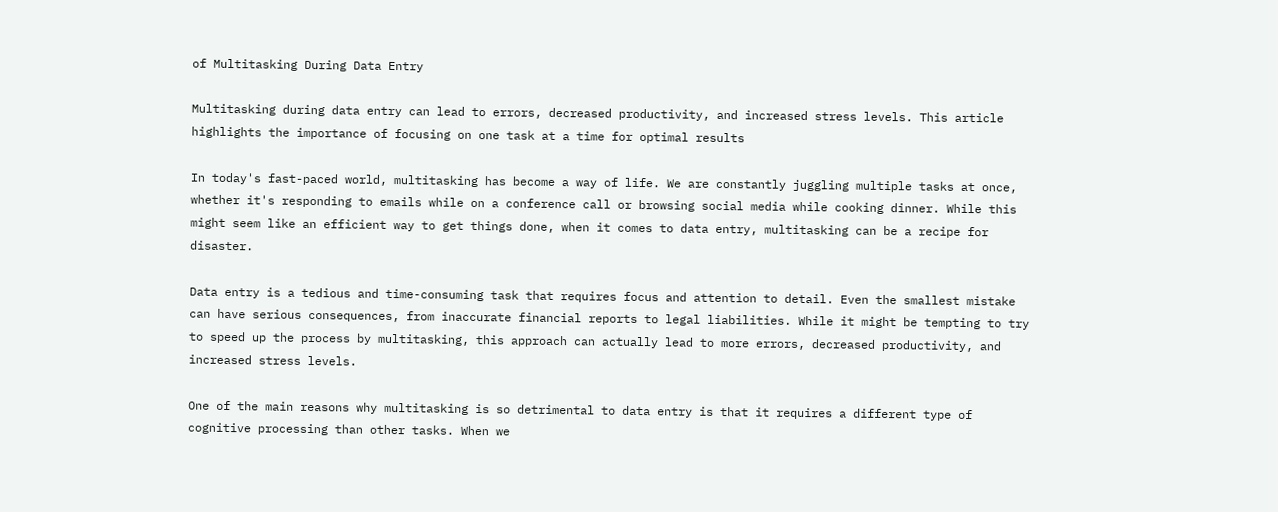of Multitasking During Data Entry

Multitasking during data entry can lead to errors, decreased productivity, and increased stress levels. This article highlights the importance of focusing on one task at a time for optimal results

In today's fast-paced world, multitasking has become a way of life. We are constantly juggling multiple tasks at once, whether it's responding to emails while on a conference call or browsing social media while cooking dinner. While this might seem like an efficient way to get things done, when it comes to data entry, multitasking can be a recipe for disaster.

Data entry is a tedious and time-consuming task that requires focus and attention to detail. Even the smallest mistake can have serious consequences, from inaccurate financial reports to legal liabilities. While it might be tempting to try to speed up the process by multitasking, this approach can actually lead to more errors, decreased productivity, and increased stress levels.

One of the main reasons why multitasking is so detrimental to data entry is that it requires a different type of cognitive processing than other tasks. When we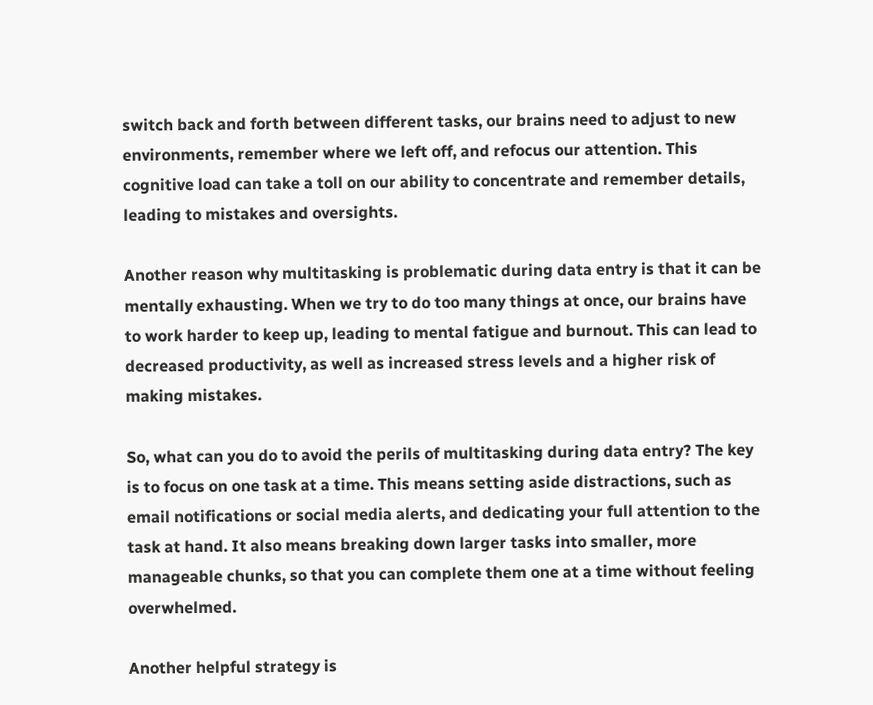switch back and forth between different tasks, our brains need to adjust to new environments, remember where we left off, and refocus our attention. This cognitive load can take a toll on our ability to concentrate and remember details, leading to mistakes and oversights.

Another reason why multitasking is problematic during data entry is that it can be mentally exhausting. When we try to do too many things at once, our brains have to work harder to keep up, leading to mental fatigue and burnout. This can lead to decreased productivity, as well as increased stress levels and a higher risk of making mistakes.

So, what can you do to avoid the perils of multitasking during data entry? The key is to focus on one task at a time. This means setting aside distractions, such as email notifications or social media alerts, and dedicating your full attention to the task at hand. It also means breaking down larger tasks into smaller, more manageable chunks, so that you can complete them one at a time without feeling overwhelmed.

Another helpful strategy is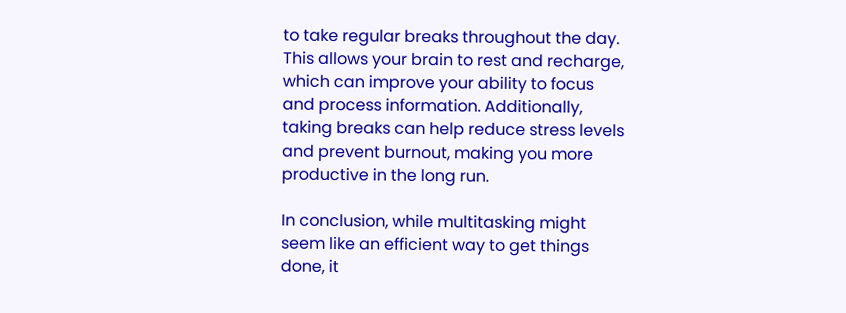to take regular breaks throughout the day. This allows your brain to rest and recharge, which can improve your ability to focus and process information. Additionally, taking breaks can help reduce stress levels and prevent burnout, making you more productive in the long run.

In conclusion, while multitasking might seem like an efficient way to get things done, it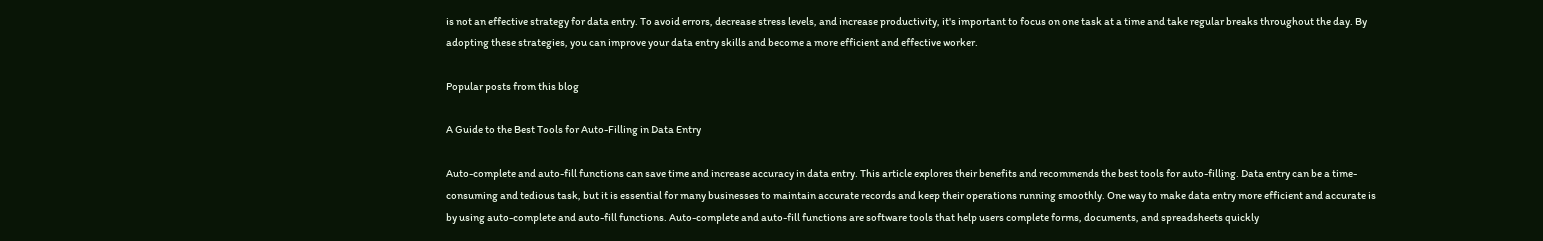is not an effective strategy for data entry. To avoid errors, decrease stress levels, and increase productivity, it's important to focus on one task at a time and take regular breaks throughout the day. By adopting these strategies, you can improve your data entry skills and become a more efficient and effective worker.

Popular posts from this blog

A Guide to the Best Tools for Auto-Filling in Data Entry

Auto-complete and auto-fill functions can save time and increase accuracy in data entry. This article explores their benefits and recommends the best tools for auto-filling. Data entry can be a time-consuming and tedious task, but it is essential for many businesses to maintain accurate records and keep their operations running smoothly. One way to make data entry more efficient and accurate is by using auto-complete and auto-fill functions. Auto-complete and auto-fill functions are software tools that help users complete forms, documents, and spreadsheets quickly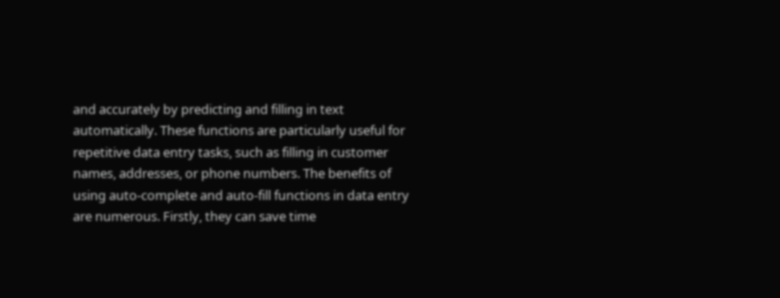and accurately by predicting and filling in text automatically. These functions are particularly useful for repetitive data entry tasks, such as filling in customer names, addresses, or phone numbers. The benefits of using auto-complete and auto-fill functions in data entry are numerous. Firstly, they can save time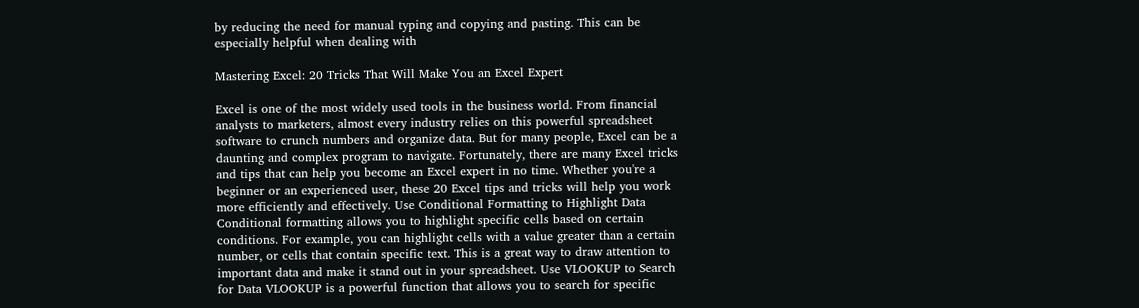by reducing the need for manual typing and copying and pasting. This can be especially helpful when dealing with

Mastering Excel: 20 Tricks That Will Make You an Excel Expert

Excel is one of the most widely used tools in the business world. From financial analysts to marketers, almost every industry relies on this powerful spreadsheet software to crunch numbers and organize data. But for many people, Excel can be a daunting and complex program to navigate. Fortunately, there are many Excel tricks and tips that can help you become an Excel expert in no time. Whether you're a beginner or an experienced user, these 20 Excel tips and tricks will help you work more efficiently and effectively. Use Conditional Formatting to Highlight Data Conditional formatting allows you to highlight specific cells based on certain conditions. For example, you can highlight cells with a value greater than a certain number, or cells that contain specific text. This is a great way to draw attention to important data and make it stand out in your spreadsheet. Use VLOOKUP to Search for Data VLOOKUP is a powerful function that allows you to search for specific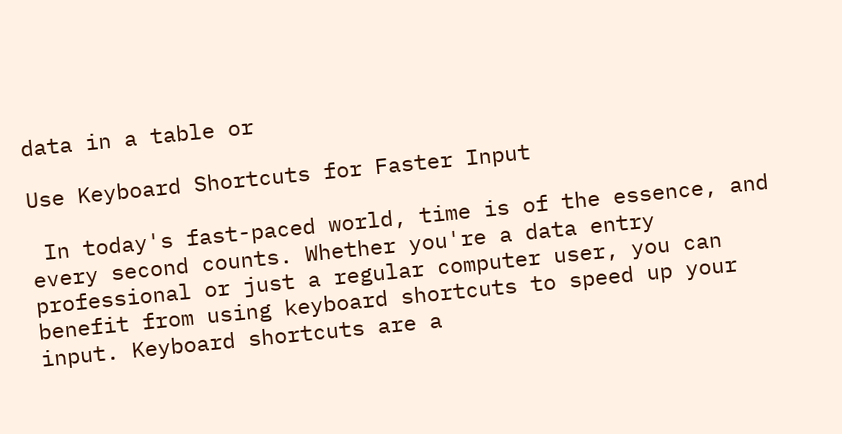data in a table or

Use Keyboard Shortcuts for Faster Input

 In today's fast-paced world, time is of the essence, and every second counts. Whether you're a data entry professional or just a regular computer user, you can benefit from using keyboard shortcuts to speed up your input. Keyboard shortcuts are a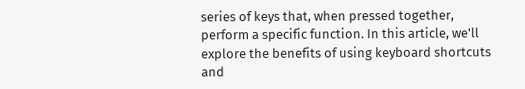series of keys that, when pressed together, perform a specific function. In this article, we'll explore the benefits of using keyboard shortcuts and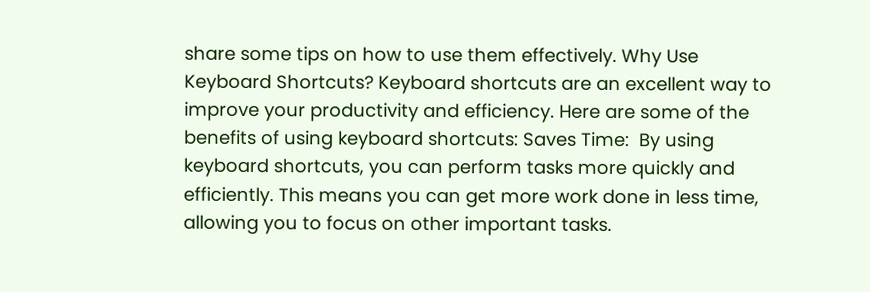share some tips on how to use them effectively. Why Use Keyboard Shortcuts? Keyboard shortcuts are an excellent way to improve your productivity and efficiency. Here are some of the benefits of using keyboard shortcuts: Saves Time:  By using keyboard shortcuts, you can perform tasks more quickly and efficiently. This means you can get more work done in less time, allowing you to focus on other important tasks.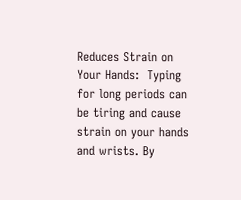Reduces Strain on Your Hands:  Typing for long periods can be tiring and cause strain on your hands and wrists. By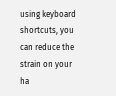using keyboard shortcuts, you can reduce the strain on your ha